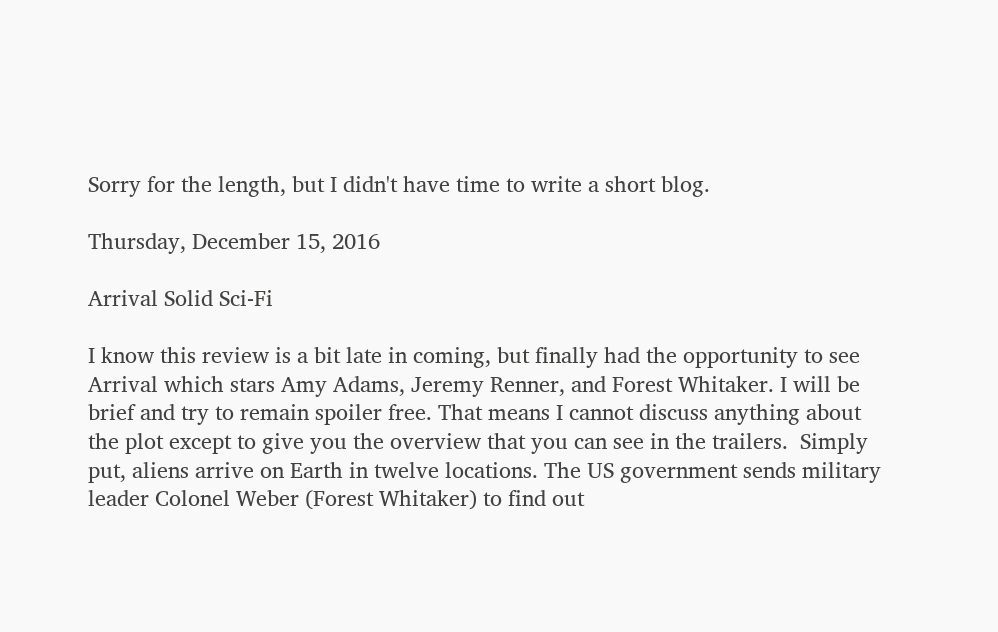Sorry for the length, but I didn't have time to write a short blog.

Thursday, December 15, 2016

Arrival Solid Sci-Fi

I know this review is a bit late in coming, but finally had the opportunity to see Arrival which stars Amy Adams, Jeremy Renner, and Forest Whitaker. I will be brief and try to remain spoiler free. That means I cannot discuss anything about the plot except to give you the overview that you can see in the trailers.  Simply put, aliens arrive on Earth in twelve locations. The US government sends military leader Colonel Weber (Forest Whitaker) to find out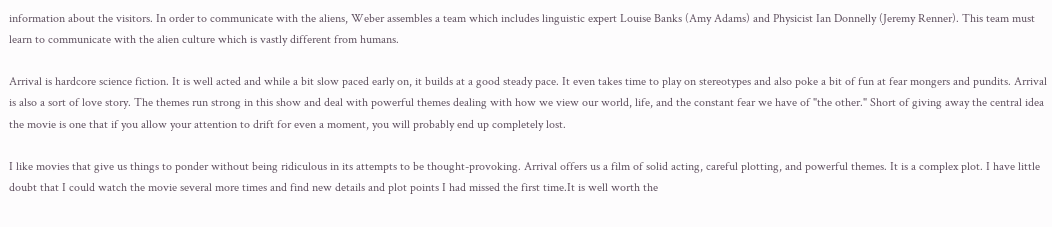information about the visitors. In order to communicate with the aliens, Weber assembles a team which includes linguistic expert Louise Banks (Amy Adams) and Physicist Ian Donnelly (Jeremy Renner). This team must learn to communicate with the alien culture which is vastly different from humans.

Arrival is hardcore science fiction. It is well acted and while a bit slow paced early on, it builds at a good steady pace. It even takes time to play on stereotypes and also poke a bit of fun at fear mongers and pundits. Arrival is also a sort of love story. The themes run strong in this show and deal with powerful themes dealing with how we view our world, life, and the constant fear we have of "the other." Short of giving away the central idea the movie is one that if you allow your attention to drift for even a moment, you will probably end up completely lost.

I like movies that give us things to ponder without being ridiculous in its attempts to be thought-provoking. Arrival offers us a film of solid acting, careful plotting, and powerful themes. It is a complex plot. I have little doubt that I could watch the movie several more times and find new details and plot points I had missed the first time.It is well worth the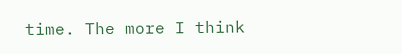time. The more I think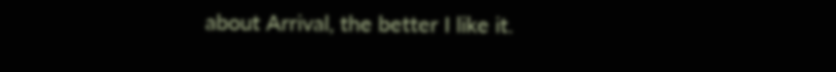about Arrival, the better I like it.